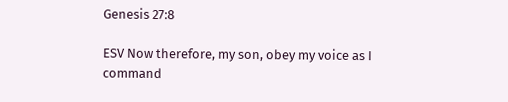Genesis 27:8

ESV Now therefore, my son, obey my voice as I command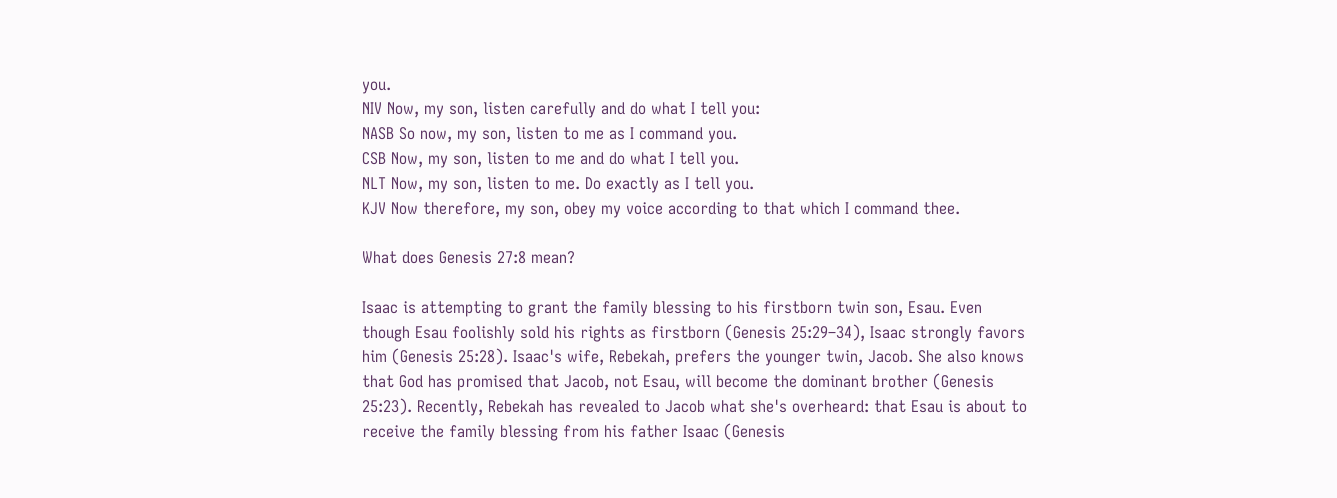you.
NIV Now, my son, listen carefully and do what I tell you:
NASB So now, my son, listen to me as I command you.
CSB Now, my son, listen to me and do what I tell you.
NLT Now, my son, listen to me. Do exactly as I tell you.
KJV Now therefore, my son, obey my voice according to that which I command thee.

What does Genesis 27:8 mean?

Isaac is attempting to grant the family blessing to his firstborn twin son, Esau. Even though Esau foolishly sold his rights as firstborn (Genesis 25:29–34), Isaac strongly favors him (Genesis 25:28). Isaac's wife, Rebekah, prefers the younger twin, Jacob. She also knows that God has promised that Jacob, not Esau, will become the dominant brother (Genesis 25:23). Recently, Rebekah has revealed to Jacob what she's overheard: that Esau is about to receive the family blessing from his father Isaac (Genesis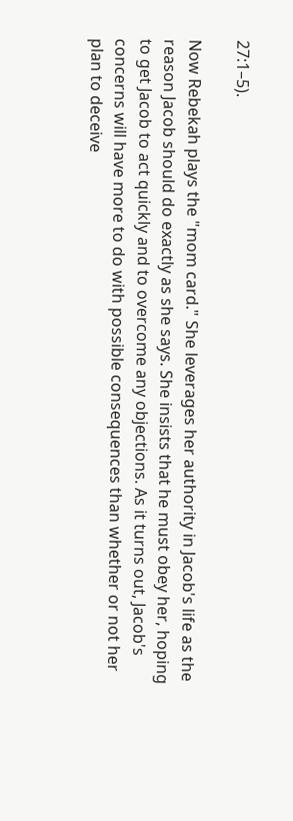27:1–5).

Now Rebekah plays the "mom card." She leverages her authority in Jacob's life as the reason Jacob should do exactly as she says. She insists that he must obey her, hoping to get Jacob to act quickly and to overcome any objections. As it turns out, Jacob's concerns will have more to do with possible consequences than whether or not her plan to deceive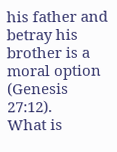his father and betray his brother is a moral option (Genesis 27:12).
What is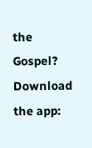the Gospel?
Download the app: